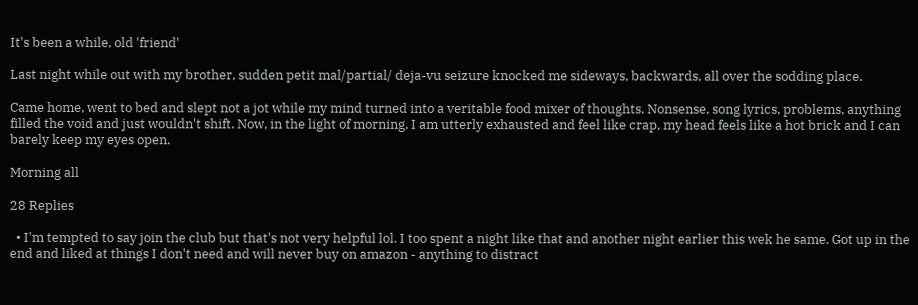It's been a while, old 'friend'

Last night while out with my brother, sudden petit mal/partial/ deja-vu seizure knocked me sideways, backwards, all over the sodding place.

Came home, went to bed and slept not a jot while my mind turned into a veritable food mixer of thoughts. Nonsense, song lyrics, problems, anything filled the void and just wouldn't shift. Now, in the light of morning, I am utterly exhausted and feel like crap, my head feels like a hot brick and I can barely keep my eyes open.

Morning all

28 Replies

  • I'm tempted to say join the club but that's not very helpful lol. I too spent a night like that and another night earlier this wek he same. Got up in the end and liked at things I don't need and will never buy on amazon - anything to distract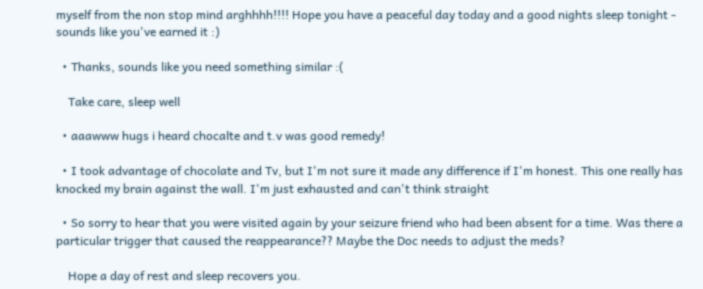myself from the non stop mind arghhhh!!!! Hope you have a peaceful day today and a good nights sleep tonight - sounds like you've earned it :)

  • Thanks, sounds like you need something similar :(

    Take care, sleep well

  • aaawww hugs i heard chocalte and t.v was good remedy!

  • I took advantage of chocolate and Tv, but I'm not sure it made any difference if I'm honest. This one really has knocked my brain against the wall. I'm just exhausted and can't think straight

  • So sorry to hear that you were visited again by your seizure friend who had been absent for a time. Was there a particular trigger that caused the reappearance?? Maybe the Doc needs to adjust the meds?

    Hope a day of rest and sleep recovers you.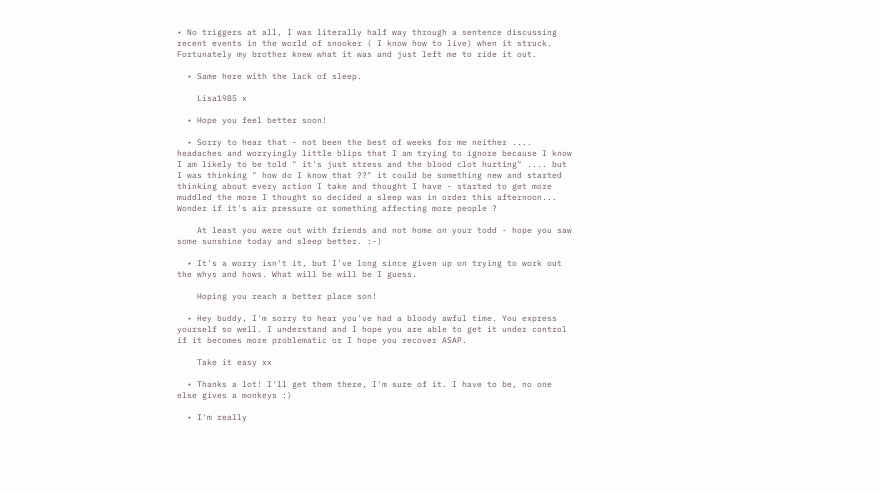• No triggers at all, I was literally half way through a sentence discussing recent events in the world of snooker ( I know how to live) when it struck. Fortunately my brother knew what it was and just left me to ride it out.

  • Same here with the lack of sleep.

    Lisa1985 x

  • Hope you feel better soon!

  • Sorry to hear that - not been the best of weeks for me neither .... headaches and worryingly little blips that I am trying to ignore because I know I am likely to be told " it's just stress and the blood clot hurting" .... but I was thinking " how do I know that ??" it could be something new and started thinking about every action I take and thought I have - started to get more muddled the more I thought so decided a sleep was in order this afternoon... Wonder if it's air pressure or something affecting more people ?

    At least you were out with friends and not home on your todd - hope you saw some sunshine today and sleep better. :-)

  • It's a worry isn't it, but I've long since given up on trying to work out the whys and hows. What will be will be I guess.

    Hoping you reach a better place son!

  • Hey buddy, I'm sorry to hear you've had a bloody awful time. You express yourself so well. I understand and I hope you are able to get it under control if it becomes more problematic or I hope you recover ASAP.

    Take it easy xx

  • Thanks a lot! I'll get them there, I'm sure of it. I have to be, no one else gives a monkeys :)

  • I'm really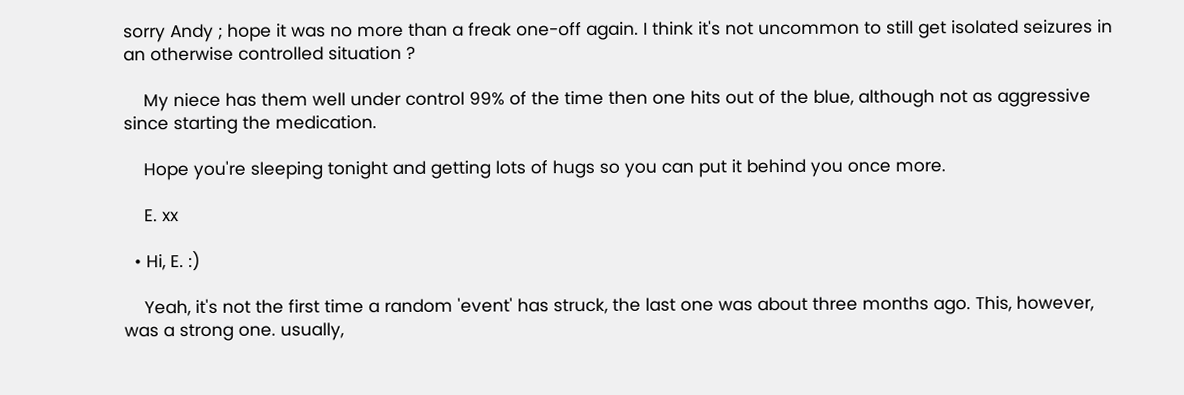sorry Andy ; hope it was no more than a freak one-off again. I think it's not uncommon to still get isolated seizures in an otherwise controlled situation ?

    My niece has them well under control 99% of the time then one hits out of the blue, although not as aggressive since starting the medication.

    Hope you're sleeping tonight and getting lots of hugs so you can put it behind you once more.

    E. xx

  • Hi, E. :)

    Yeah, it's not the first time a random 'event' has struck, the last one was about three months ago. This, however, was a strong one. usually,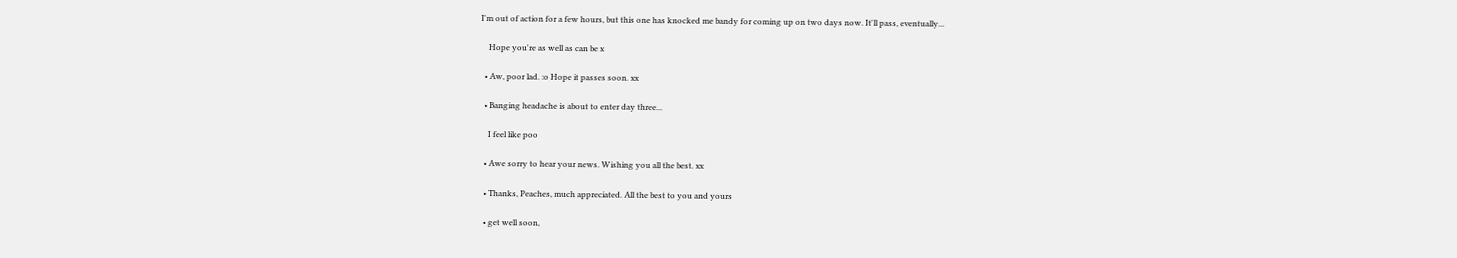I'm out of action for a few hours, but this one has knocked me bandy for coming up on two days now. It'll pass, eventually...

    Hope you're as well as can be x

  • Aw, poor lad. :o Hope it passes soon. xx

  • Banging headache is about to enter day three...

    I feel like poo

  • Awe sorry to hear your news. Wishing you all the best. xx

  • Thanks, Peaches, much appreciated. All the best to you and yours

  • get well soon,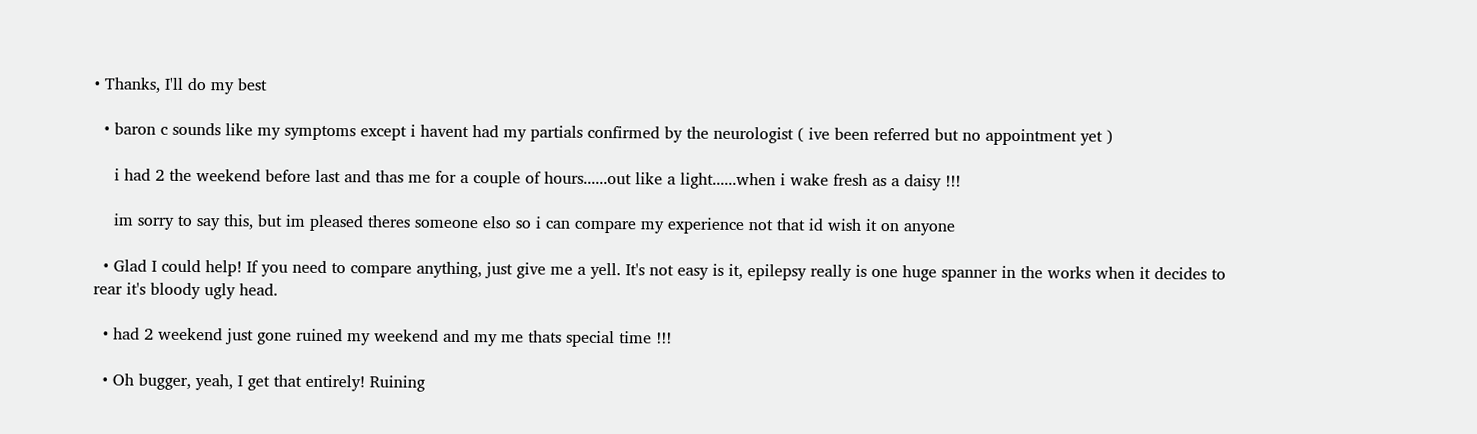• Thanks, I'll do my best

  • baron c sounds like my symptoms except i havent had my partials confirmed by the neurologist ( ive been referred but no appointment yet )

    i had 2 the weekend before last and thas me for a couple of hours......out like a light......when i wake fresh as a daisy !!!

    im sorry to say this, but im pleased theres someone elso so i can compare my experience not that id wish it on anyone

  • Glad I could help! If you need to compare anything, just give me a yell. It's not easy is it, epilepsy really is one huge spanner in the works when it decides to rear it's bloody ugly head.

  • had 2 weekend just gone ruined my weekend and my me thats special time !!!

  • Oh bugger, yeah, I get that entirely! Ruining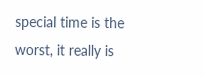special time is the worst, it really is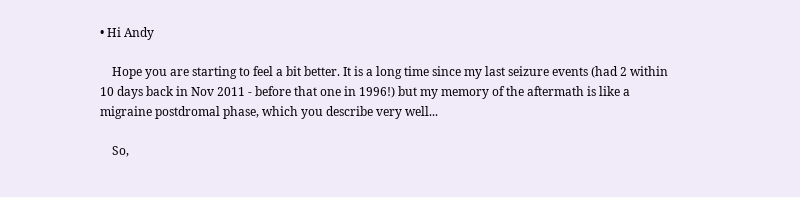• Hi Andy

    Hope you are starting to feel a bit better. It is a long time since my last seizure events (had 2 within 10 days back in Nov 2011 - before that one in 1996!) but my memory of the aftermath is like a migraine postdromal phase, which you describe very well...

    So,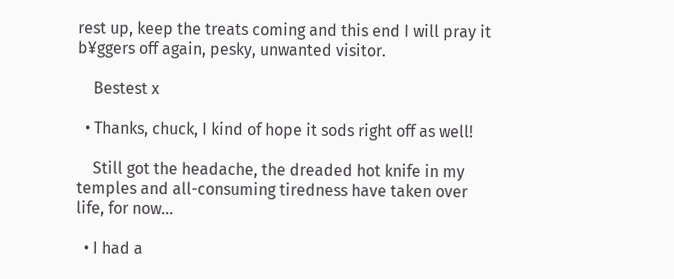rest up, keep the treats coming and this end I will pray it b¥ggers off again, pesky, unwanted visitor.

    Bestest x

  • Thanks, chuck, I kind of hope it sods right off as well!

    Still got the headache, the dreaded hot knife in my temples and all-consuming tiredness have taken over life, for now...

  • I had a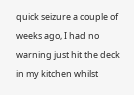quick seizure a couple of weeks ago, I had no warning just hit the deck in my kitchen whilst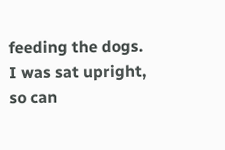feeding the dogs. I was sat upright, so can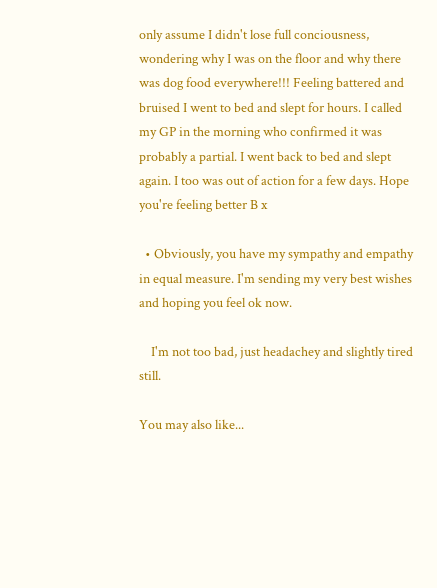only assume I didn't lose full conciousness, wondering why I was on the floor and why there was dog food everywhere!!! Feeling battered and bruised I went to bed and slept for hours. I called my GP in the morning who confirmed it was probably a partial. I went back to bed and slept again. I too was out of action for a few days. Hope you're feeling better B x

  • Obviously, you have my sympathy and empathy in equal measure. I'm sending my very best wishes and hoping you feel ok now.

    I'm not too bad, just headachey and slightly tired still.

You may also like...